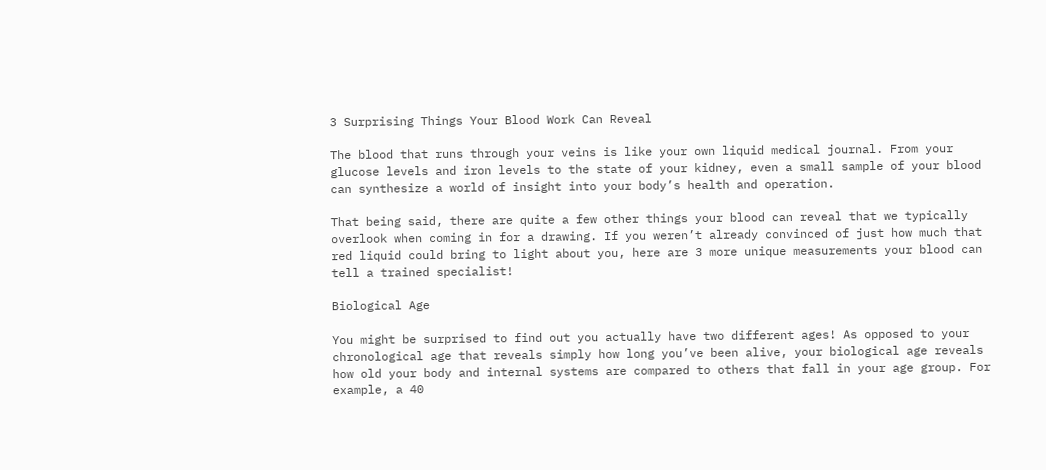3 Surprising Things Your Blood Work Can Reveal

The blood that runs through your veins is like your own liquid medical journal. From your glucose levels and iron levels to the state of your kidney, even a small sample of your blood can synthesize a world of insight into your body’s health and operation.

That being said, there are quite a few other things your blood can reveal that we typically overlook when coming in for a drawing. If you weren’t already convinced of just how much that red liquid could bring to light about you, here are 3 more unique measurements your blood can tell a trained specialist!

Biological Age

You might be surprised to find out you actually have two different ages! As opposed to your chronological age that reveals simply how long you’ve been alive, your biological age reveals how old your body and internal systems are compared to others that fall in your age group. For example, a 40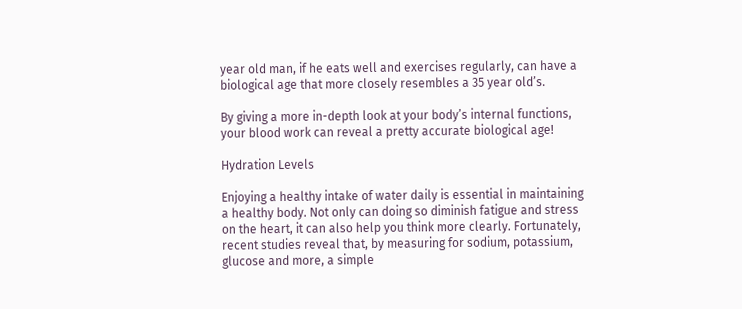year old man, if he eats well and exercises regularly, can have a biological age that more closely resembles a 35 year old’s.

By giving a more in-depth look at your body’s internal functions, your blood work can reveal a pretty accurate biological age!

Hydration Levels

Enjoying a healthy intake of water daily is essential in maintaining a healthy body. Not only can doing so diminish fatigue and stress on the heart, it can also help you think more clearly. Fortunately, recent studies reveal that, by measuring for sodium, potassium, glucose and more, a simple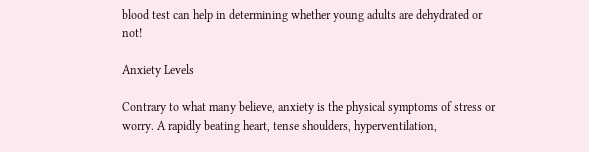blood test can help in determining whether young adults are dehydrated or not!

Anxiety Levels

Contrary to what many believe, anxiety is the physical symptoms of stress or worry. A rapidly beating heart, tense shoulders, hyperventilation,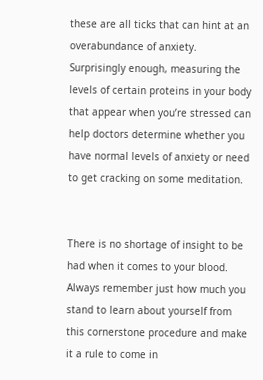these are all ticks that can hint at an overabundance of anxiety. Surprisingly enough, measuring the levels of certain proteins in your body that appear when you’re stressed can help doctors determine whether you have normal levels of anxiety or need to get cracking on some meditation.


There is no shortage of insight to be had when it comes to your blood. Always remember just how much you stand to learn about yourself from this cornerstone procedure and make it a rule to come in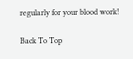regularly for your blood work!

Back To Top